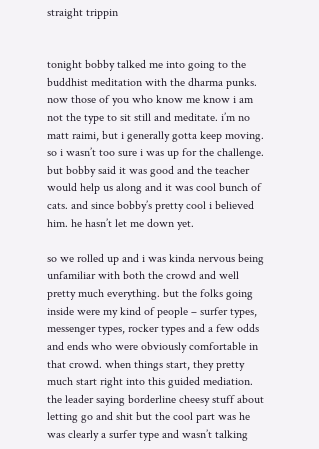straight trippin


tonight bobby talked me into going to the buddhist meditation with the dharma punks. now those of you who know me know i am not the type to sit still and meditate. i’m no matt raimi, but i generally gotta keep moving. so i wasn’t too sure i was up for the challenge. but bobby said it was good and the teacher would help us along and it was cool bunch of cats. and since bobby’s pretty cool i believed him. he hasn’t let me down yet.

so we rolled up and i was kinda nervous being unfamiliar with both the crowd and well pretty much everything. but the folks going inside were my kind of people – surfer types, messenger types, rocker types and a few odds and ends who were obviously comfortable in that crowd. when things start, they pretty much start right into this guided mediation. the leader saying borderline cheesy stuff about letting go and shit but the cool part was he was clearly a surfer type and wasn’t talking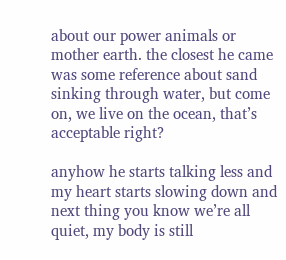about our power animals or mother earth. the closest he came was some reference about sand sinking through water, but come on, we live on the ocean, that’s acceptable right?

anyhow he starts talking less and my heart starts slowing down and next thing you know we’re all quiet, my body is still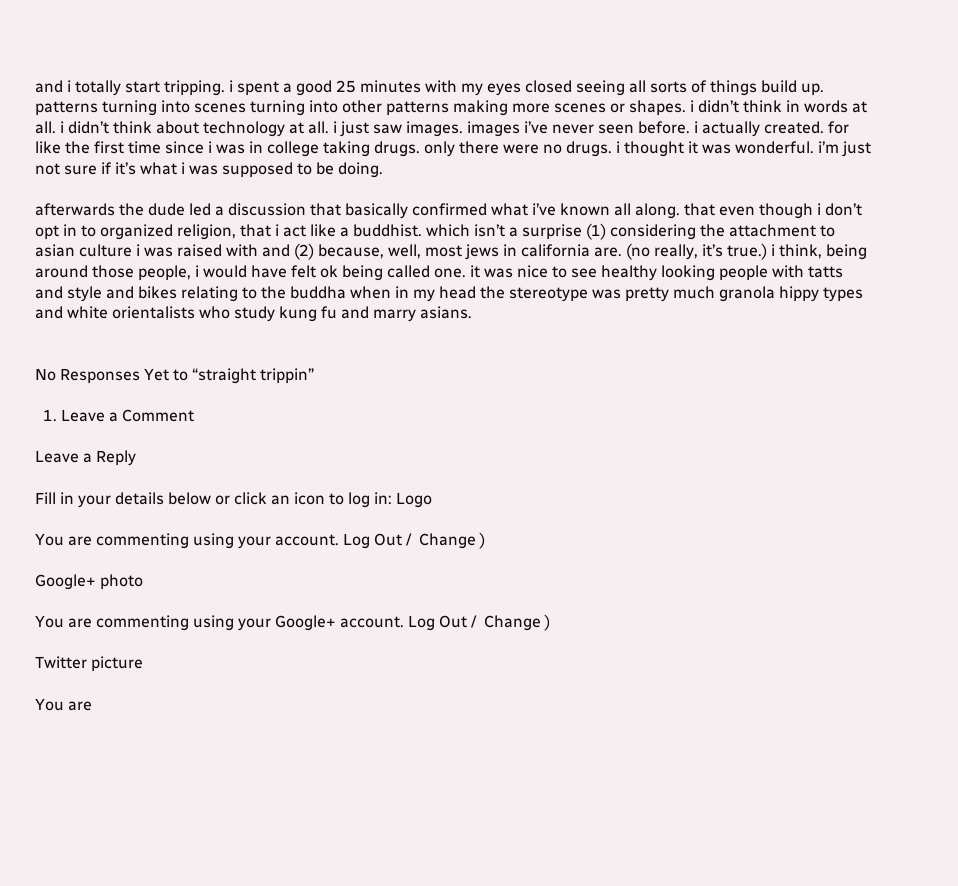and i totally start tripping. i spent a good 25 minutes with my eyes closed seeing all sorts of things build up. patterns turning into scenes turning into other patterns making more scenes or shapes. i didn’t think in words at all. i didn’t think about technology at all. i just saw images. images i’ve never seen before. i actually created. for like the first time since i was in college taking drugs. only there were no drugs. i thought it was wonderful. i’m just not sure if it’s what i was supposed to be doing.

afterwards the dude led a discussion that basically confirmed what i’ve known all along. that even though i don’t opt in to organized religion, that i act like a buddhist. which isn’t a surprise (1) considering the attachment to asian culture i was raised with and (2) because, well, most jews in california are. (no really, it’s true.) i think, being around those people, i would have felt ok being called one. it was nice to see healthy looking people with tatts and style and bikes relating to the buddha when in my head the stereotype was pretty much granola hippy types and white orientalists who study kung fu and marry asians.


No Responses Yet to “straight trippin”

  1. Leave a Comment

Leave a Reply

Fill in your details below or click an icon to log in: Logo

You are commenting using your account. Log Out /  Change )

Google+ photo

You are commenting using your Google+ account. Log Out /  Change )

Twitter picture

You are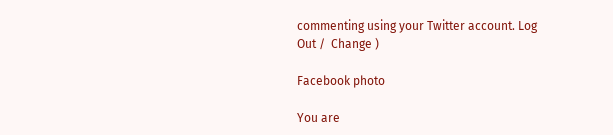commenting using your Twitter account. Log Out /  Change )

Facebook photo

You are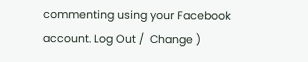commenting using your Facebook account. Log Out /  Change )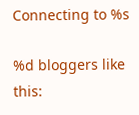Connecting to %s

%d bloggers like this: